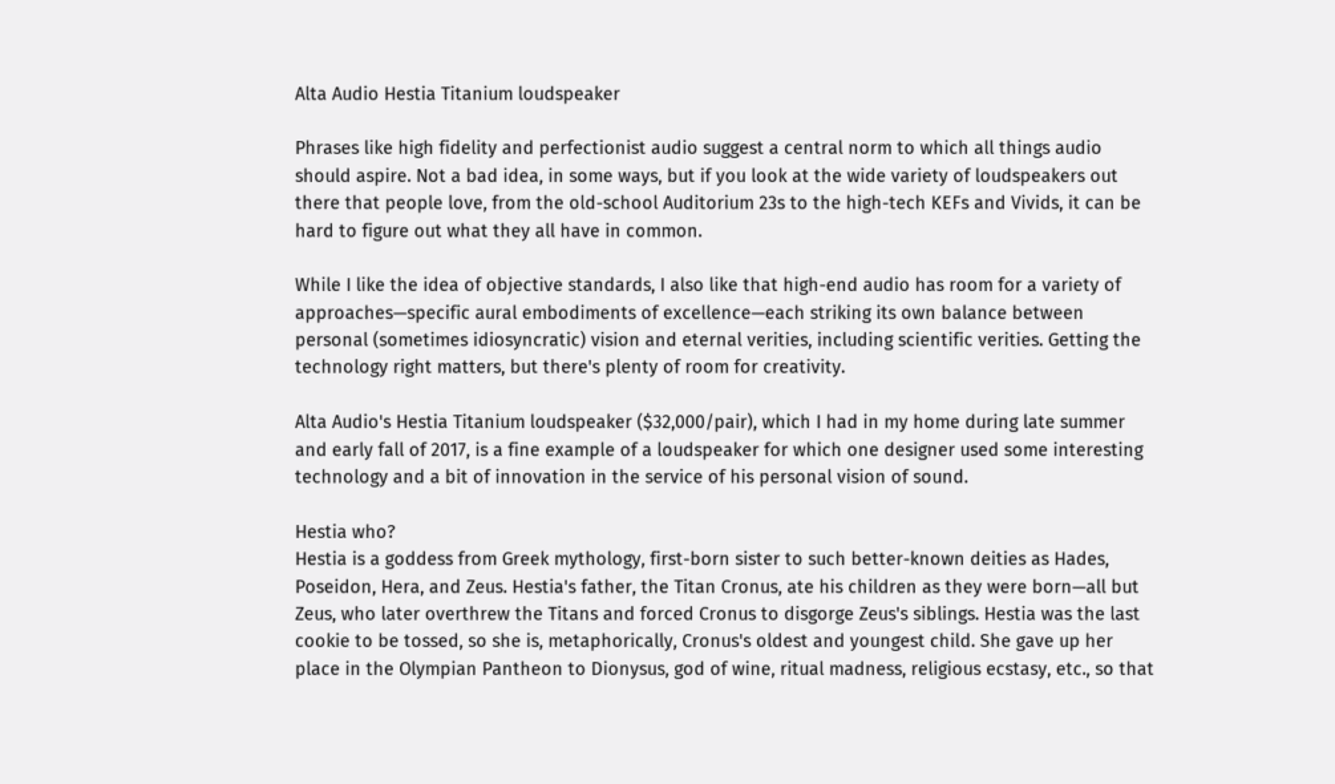Alta Audio Hestia Titanium loudspeaker

Phrases like high fidelity and perfectionist audio suggest a central norm to which all things audio should aspire. Not a bad idea, in some ways, but if you look at the wide variety of loudspeakers out there that people love, from the old-school Auditorium 23s to the high-tech KEFs and Vivids, it can be hard to figure out what they all have in common.

While I like the idea of objective standards, I also like that high-end audio has room for a variety of approaches—specific aural embodiments of excellence—each striking its own balance between personal (sometimes idiosyncratic) vision and eternal verities, including scientific verities. Getting the technology right matters, but there's plenty of room for creativity.

Alta Audio's Hestia Titanium loudspeaker ($32,000/pair), which I had in my home during late summer and early fall of 2017, is a fine example of a loudspeaker for which one designer used some interesting technology and a bit of innovation in the service of his personal vision of sound.

Hestia who?
Hestia is a goddess from Greek mythology, first-born sister to such better-known deities as Hades, Poseidon, Hera, and Zeus. Hestia's father, the Titan Cronus, ate his children as they were born—all but Zeus, who later overthrew the Titans and forced Cronus to disgorge Zeus's siblings. Hestia was the last cookie to be tossed, so she is, metaphorically, Cronus's oldest and youngest child. She gave up her place in the Olympian Pantheon to Dionysus, god of wine, ritual madness, religious ecstasy, etc., so that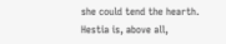she could tend the hearth. Hestia is, above all,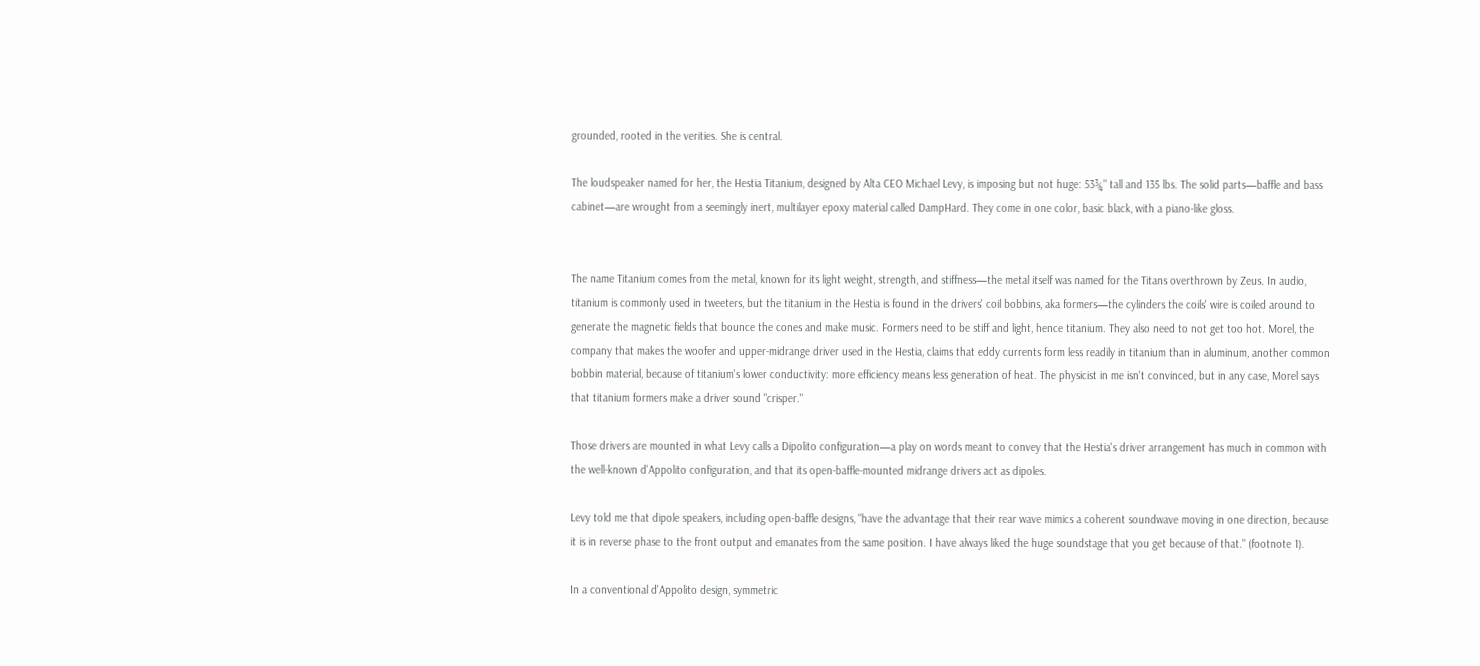grounded, rooted in the verities. She is central.

The loudspeaker named for her, the Hestia Titanium, designed by Alta CEO Michael Levy, is imposing but not huge: 53¾" tall and 135 lbs. The solid parts—baffle and bass cabinet—are wrought from a seemingly inert, multilayer epoxy material called DampHard. They come in one color, basic black, with a piano-like gloss.


The name Titanium comes from the metal, known for its light weight, strength, and stiffness—the metal itself was named for the Titans overthrown by Zeus. In audio, titanium is commonly used in tweeters, but the titanium in the Hestia is found in the drivers' coil bobbins, aka formers—the cylinders the coils' wire is coiled around to generate the magnetic fields that bounce the cones and make music. Formers need to be stiff and light, hence titanium. They also need to not get too hot. Morel, the company that makes the woofer and upper-midrange driver used in the Hestia, claims that eddy currents form less readily in titanium than in aluminum, another common bobbin material, because of titanium's lower conductivity: more efficiency means less generation of heat. The physicist in me isn't convinced, but in any case, Morel says that titanium formers make a driver sound "crisper."

Those drivers are mounted in what Levy calls a Dipolito configuration—a play on words meant to convey that the Hestia's driver arrangement has much in common with the well-known d'Appolito configuration, and that its open-baffle-mounted midrange drivers act as dipoles.

Levy told me that dipole speakers, including open-baffle designs, "have the advantage that their rear wave mimics a coherent soundwave moving in one direction, because it is in reverse phase to the front output and emanates from the same position. I have always liked the huge soundstage that you get because of that." (footnote 1).

In a conventional d'Appolito design, symmetric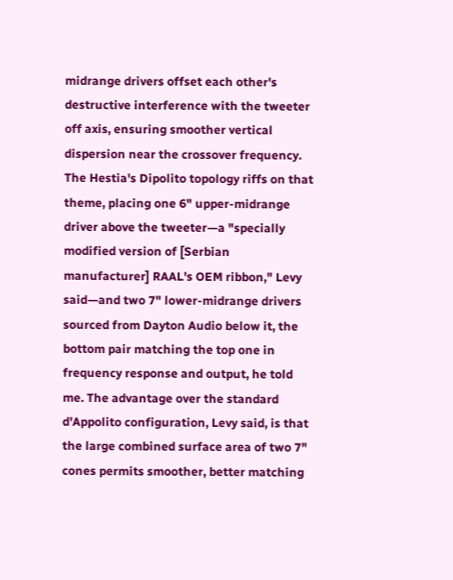midrange drivers offset each other's destructive interference with the tweeter off axis, ensuring smoother vertical dispersion near the crossover frequency. The Hestia's Dipolito topology riffs on that theme, placing one 6" upper-midrange driver above the tweeter—a "specially modified version of [Serbian manufacturer] RAAL's OEM ribbon," Levy said—and two 7" lower-midrange drivers sourced from Dayton Audio below it, the bottom pair matching the top one in frequency response and output, he told me. The advantage over the standard d'Appolito configuration, Levy said, is that the large combined surface area of two 7" cones permits smoother, better matching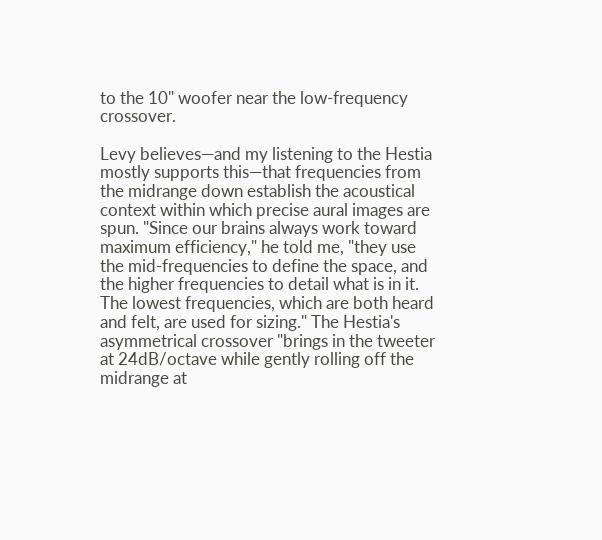to the 10" woofer near the low-frequency crossover.

Levy believes—and my listening to the Hestia mostly supports this—that frequencies from the midrange down establish the acoustical context within which precise aural images are spun. "Since our brains always work toward maximum efficiency," he told me, "they use the mid-frequencies to define the space, and the higher frequencies to detail what is in it. The lowest frequencies, which are both heard and felt, are used for sizing." The Hestia's asymmetrical crossover "brings in the tweeter at 24dB/octave while gently rolling off the midrange at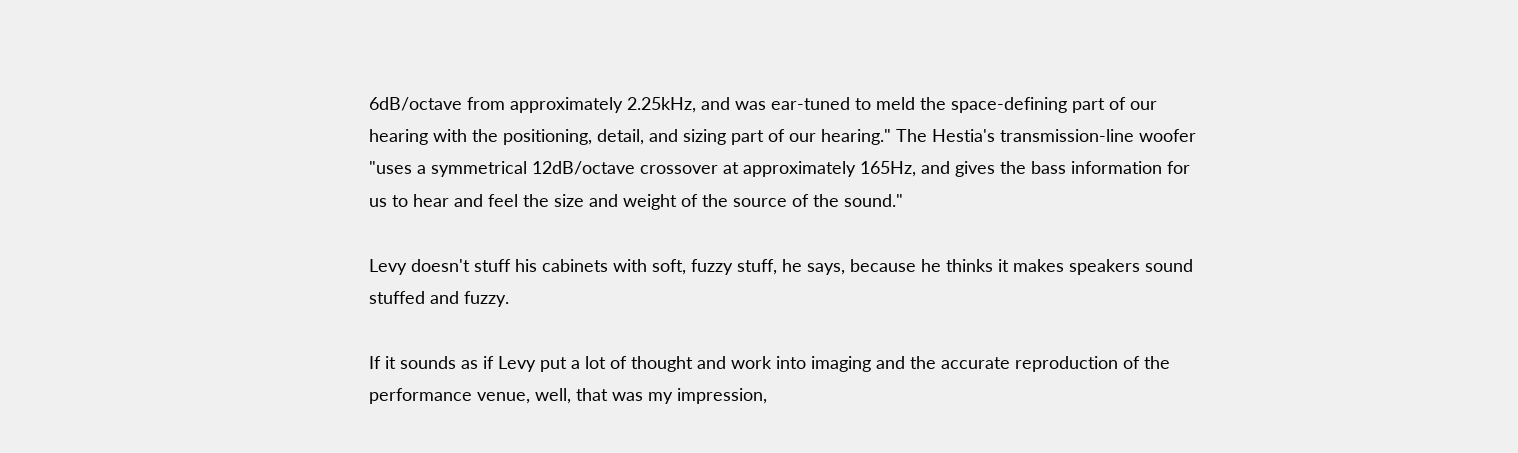6dB/octave from approximately 2.25kHz, and was ear-tuned to meld the space-defining part of our hearing with the positioning, detail, and sizing part of our hearing." The Hestia's transmission-line woofer "uses a symmetrical 12dB/octave crossover at approximately 165Hz, and gives the bass information for us to hear and feel the size and weight of the source of the sound."

Levy doesn't stuff his cabinets with soft, fuzzy stuff, he says, because he thinks it makes speakers sound stuffed and fuzzy.

If it sounds as if Levy put a lot of thought and work into imaging and the accurate reproduction of the performance venue, well, that was my impression,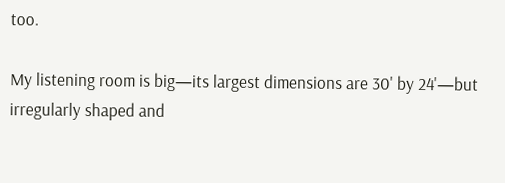too.

My listening room is big—its largest dimensions are 30' by 24'—but irregularly shaped and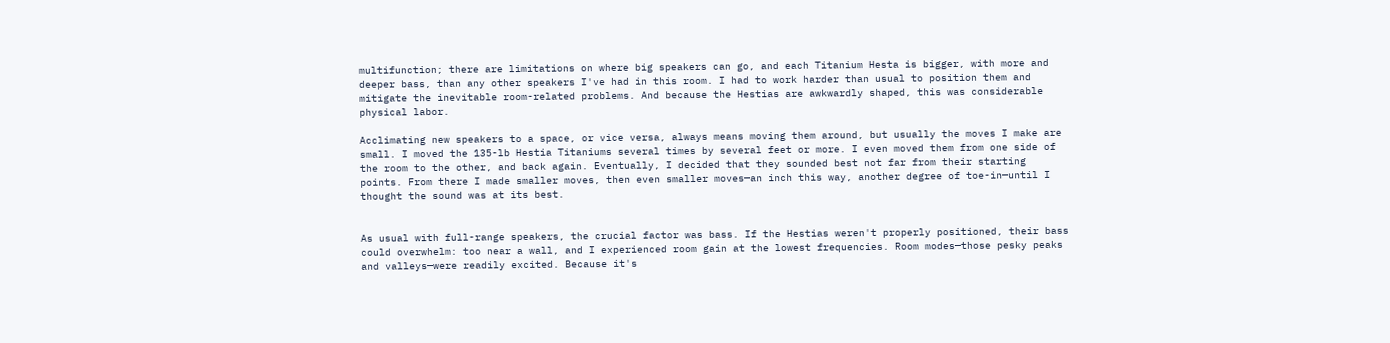multifunction; there are limitations on where big speakers can go, and each Titanium Hesta is bigger, with more and deeper bass, than any other speakers I've had in this room. I had to work harder than usual to position them and mitigate the inevitable room-related problems. And because the Hestias are awkwardly shaped, this was considerable physical labor.

Acclimating new speakers to a space, or vice versa, always means moving them around, but usually the moves I make are small. I moved the 135-lb Hestia Titaniums several times by several feet or more. I even moved them from one side of the room to the other, and back again. Eventually, I decided that they sounded best not far from their starting points. From there I made smaller moves, then even smaller moves—an inch this way, another degree of toe-in—until I thought the sound was at its best.


As usual with full-range speakers, the crucial factor was bass. If the Hestias weren't properly positioned, their bass could overwhelm: too near a wall, and I experienced room gain at the lowest frequencies. Room modes—those pesky peaks and valleys—were readily excited. Because it's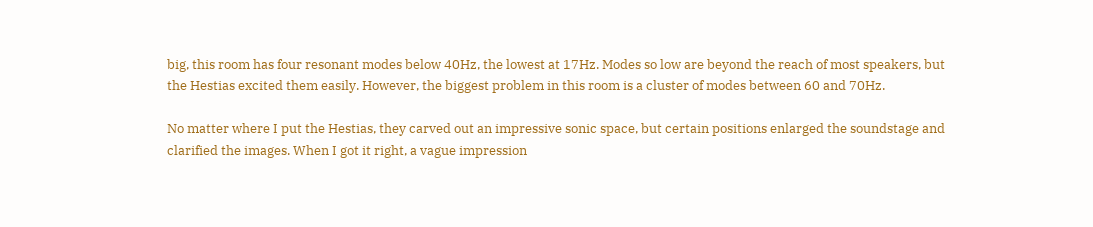big, this room has four resonant modes below 40Hz, the lowest at 17Hz. Modes so low are beyond the reach of most speakers, but the Hestias excited them easily. However, the biggest problem in this room is a cluster of modes between 60 and 70Hz.

No matter where I put the Hestias, they carved out an impressive sonic space, but certain positions enlarged the soundstage and clarified the images. When I got it right, a vague impression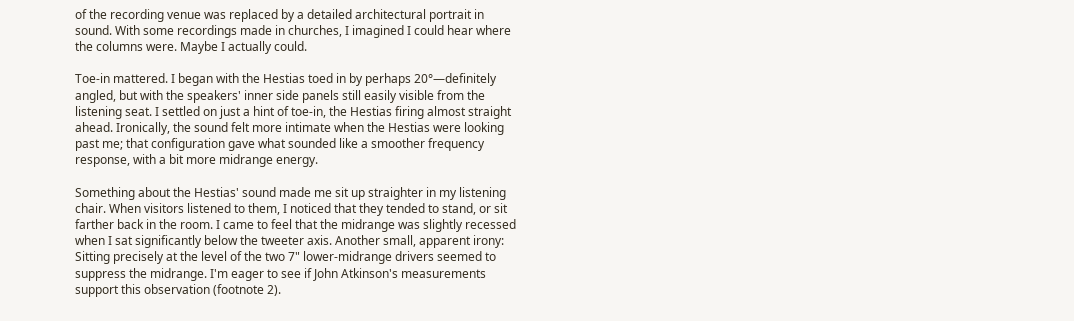of the recording venue was replaced by a detailed architectural portrait in sound. With some recordings made in churches, I imagined I could hear where the columns were. Maybe I actually could.

Toe-in mattered. I began with the Hestias toed in by perhaps 20°—definitely angled, but with the speakers' inner side panels still easily visible from the listening seat. I settled on just a hint of toe-in, the Hestias firing almost straight ahead. Ironically, the sound felt more intimate when the Hestias were looking past me; that configuration gave what sounded like a smoother frequency response, with a bit more midrange energy.

Something about the Hestias' sound made me sit up straighter in my listening chair. When visitors listened to them, I noticed that they tended to stand, or sit farther back in the room. I came to feel that the midrange was slightly recessed when I sat significantly below the tweeter axis. Another small, apparent irony: Sitting precisely at the level of the two 7" lower-midrange drivers seemed to suppress the midrange. I'm eager to see if John Atkinson's measurements support this observation (footnote 2).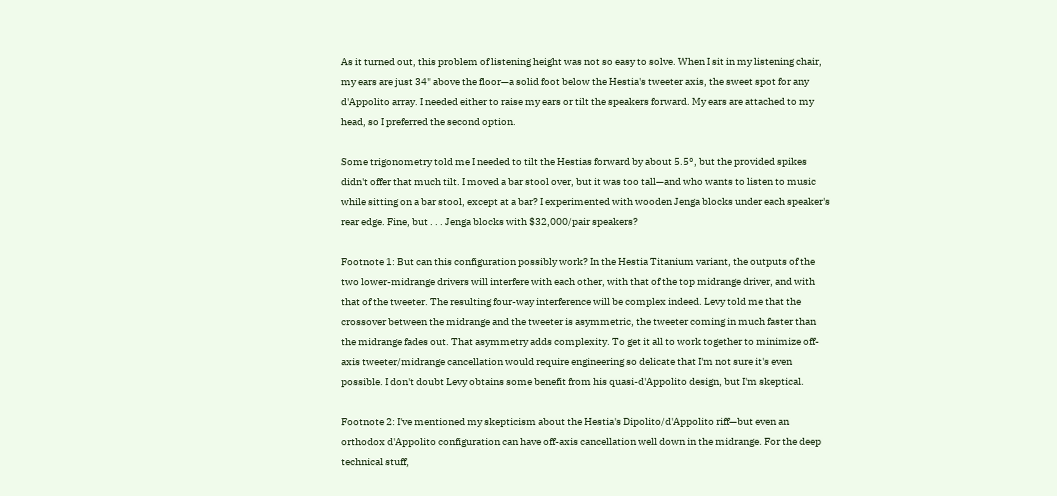As it turned out, this problem of listening height was not so easy to solve. When I sit in my listening chair, my ears are just 34" above the floor—a solid foot below the Hestia's tweeter axis, the sweet spot for any d'Appolito array. I needed either to raise my ears or tilt the speakers forward. My ears are attached to my head, so I preferred the second option.

Some trigonometry told me I needed to tilt the Hestias forward by about 5.5°, but the provided spikes didn't offer that much tilt. I moved a bar stool over, but it was too tall—and who wants to listen to music while sitting on a bar stool, except at a bar? I experimented with wooden Jenga blocks under each speaker's rear edge. Fine, but . . . Jenga blocks with $32,000/pair speakers?

Footnote 1: But can this configuration possibly work? In the Hestia Titanium variant, the outputs of the two lower-midrange drivers will interfere with each other, with that of the top midrange driver, and with that of the tweeter. The resulting four-way interference will be complex indeed. Levy told me that the crossover between the midrange and the tweeter is asymmetric, the tweeter coming in much faster than the midrange fades out. That asymmetry adds complexity. To get it all to work together to minimize off-axis tweeter/midrange cancellation would require engineering so delicate that I'm not sure it's even possible. I don't doubt Levy obtains some benefit from his quasi-d'Appolito design, but I'm skeptical.

Footnote 2: I've mentioned my skepticism about the Hestia's Dipolito/d'Appolito riff—but even an orthodox d'Appolito configuration can have off-axis cancellation well down in the midrange. For the deep technical stuff,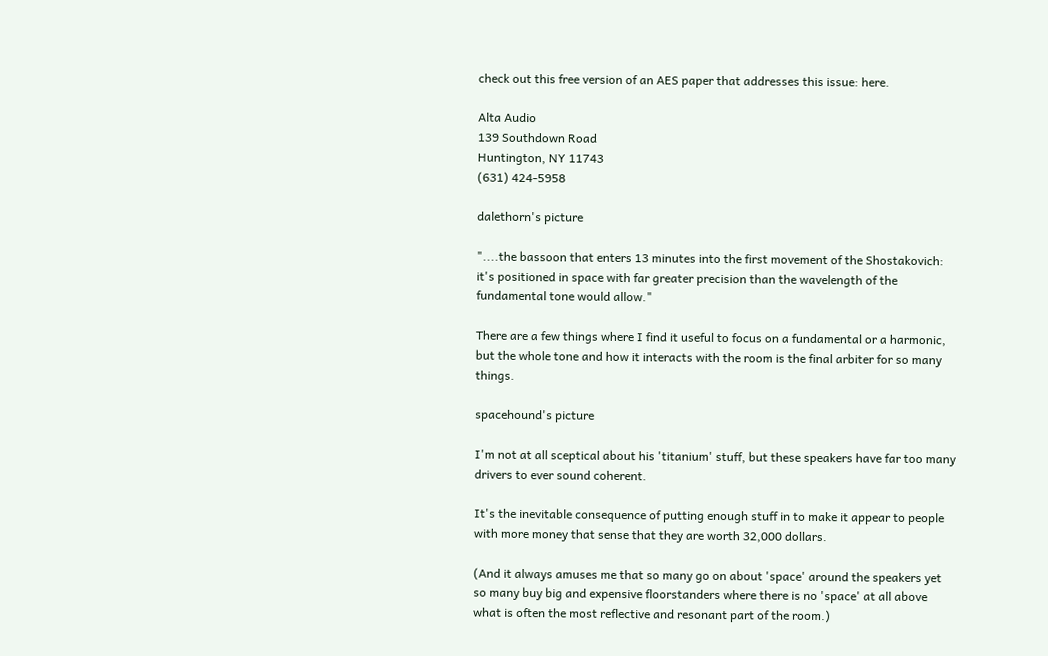check out this free version of an AES paper that addresses this issue: here.

Alta Audio
139 Southdown Road
Huntington, NY 11743
(631) 424-5958

dalethorn's picture

"....the bassoon that enters 13 minutes into the first movement of the Shostakovich: it's positioned in space with far greater precision than the wavelength of the fundamental tone would allow."

There are a few things where I find it useful to focus on a fundamental or a harmonic, but the whole tone and how it interacts with the room is the final arbiter for so many things.

spacehound's picture

I'm not at all sceptical about his 'titanium' stuff, but these speakers have far too many drivers to ever sound coherent.

It's the inevitable consequence of putting enough stuff in to make it appear to people with more money that sense that they are worth 32,000 dollars.

(And it always amuses me that so many go on about 'space' around the speakers yet so many buy big and expensive floorstanders where there is no 'space' at all above what is often the most reflective and resonant part of the room.)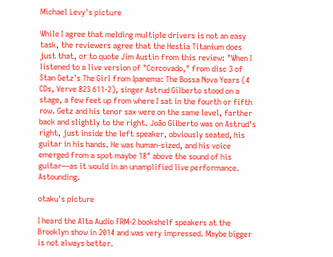Michael Levy's picture

While I agree that melding multiple drivers is not an easy task, the reviewers agree that the Hestia Titanium does just that, or to quote Jim Austin from this review: "When I listened to a live version of "Corcovado," from disc 3 of Stan Getz's The Girl from Ipanema: The Bossa Nova Years (4 CDs, Verve 823 611-2), singer Astrud Gilberto stood on a stage, a few feet up from where I sat in the fourth or fifth row. Getz and his tenor sax were on the same level, farther back and slightly to the right. João Gilberto was on Astrud's right, just inside the left speaker, obviously seated, his guitar in his hands. He was human-sized, and his voice emerged from a spot maybe 18" above the sound of his guitar—as it would in an unamplified live performance. Astounding.

otaku's picture

I heard the Alta Audio FRM-2 bookshelf speakers at the Brooklyn show in 2014 and was very impressed. Maybe bigger is not always better.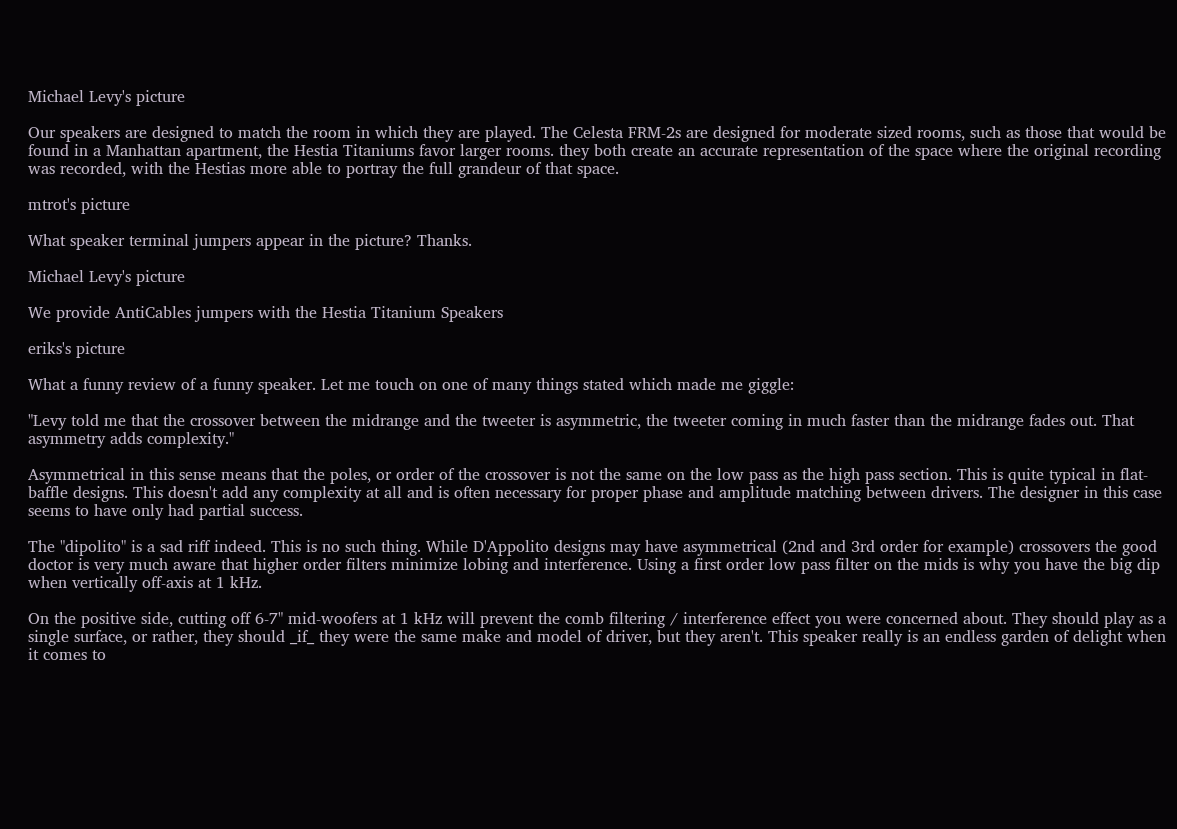Michael Levy's picture

Our speakers are designed to match the room in which they are played. The Celesta FRM-2s are designed for moderate sized rooms, such as those that would be found in a Manhattan apartment, the Hestia Titaniums favor larger rooms. they both create an accurate representation of the space where the original recording was recorded, with the Hestias more able to portray the full grandeur of that space.

mtrot's picture

What speaker terminal jumpers appear in the picture? Thanks.

Michael Levy's picture

We provide AntiCables jumpers with the Hestia Titanium Speakers

eriks's picture

What a funny review of a funny speaker. Let me touch on one of many things stated which made me giggle:

"Levy told me that the crossover between the midrange and the tweeter is asymmetric, the tweeter coming in much faster than the midrange fades out. That asymmetry adds complexity."

Asymmetrical in this sense means that the poles, or order of the crossover is not the same on the low pass as the high pass section. This is quite typical in flat-baffle designs. This doesn't add any complexity at all and is often necessary for proper phase and amplitude matching between drivers. The designer in this case seems to have only had partial success.

The "dipolito" is a sad riff indeed. This is no such thing. While D'Appolito designs may have asymmetrical (2nd and 3rd order for example) crossovers the good doctor is very much aware that higher order filters minimize lobing and interference. Using a first order low pass filter on the mids is why you have the big dip when vertically off-axis at 1 kHz.

On the positive side, cutting off 6-7" mid-woofers at 1 kHz will prevent the comb filtering / interference effect you were concerned about. They should play as a single surface, or rather, they should _if_ they were the same make and model of driver, but they aren't. This speaker really is an endless garden of delight when it comes to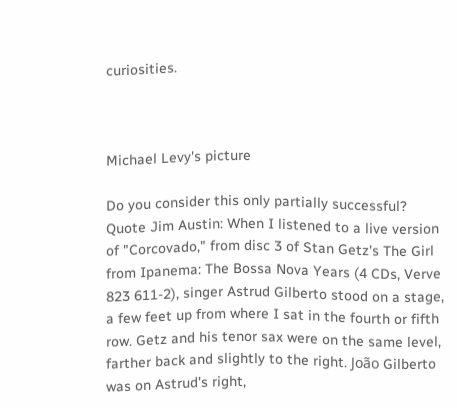curiosities.



Michael Levy's picture

Do you consider this only partially successful? Quote Jim Austin: When I listened to a live version of "Corcovado," from disc 3 of Stan Getz's The Girl from Ipanema: The Bossa Nova Years (4 CDs, Verve 823 611-2), singer Astrud Gilberto stood on a stage, a few feet up from where I sat in the fourth or fifth row. Getz and his tenor sax were on the same level, farther back and slightly to the right. João Gilberto was on Astrud's right,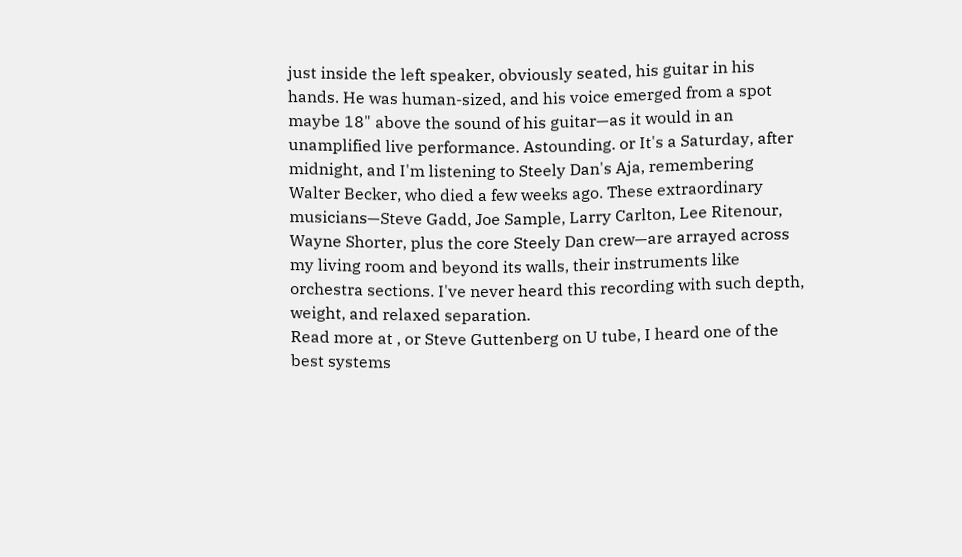just inside the left speaker, obviously seated, his guitar in his hands. He was human-sized, and his voice emerged from a spot maybe 18" above the sound of his guitar—as it would in an unamplified live performance. Astounding. or It's a Saturday, after midnight, and I'm listening to Steely Dan's Aja, remembering Walter Becker, who died a few weeks ago. These extraordinary musicians—Steve Gadd, Joe Sample, Larry Carlton, Lee Ritenour, Wayne Shorter, plus the core Steely Dan crew—are arrayed across my living room and beyond its walls, their instruments like orchestra sections. I've never heard this recording with such depth, weight, and relaxed separation.
Read more at , or Steve Guttenberg on U tube, I heard one of the best systems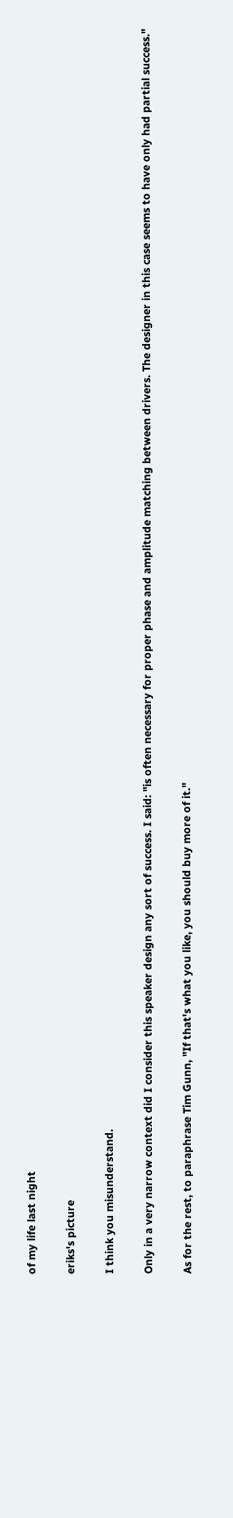of my life last night

eriks's picture

I think you misunderstand.

Only in a very narrow context did I consider this speaker design any sort of success. I said: "is often necessary for proper phase and amplitude matching between drivers. The designer in this case seems to have only had partial success."

As for the rest, to paraphrase Tim Gunn, "If that's what you like, you should buy more of it."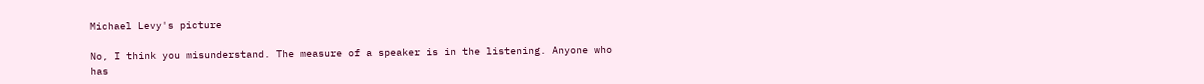Michael Levy's picture

No, I think you misunderstand. The measure of a speaker is in the listening. Anyone who has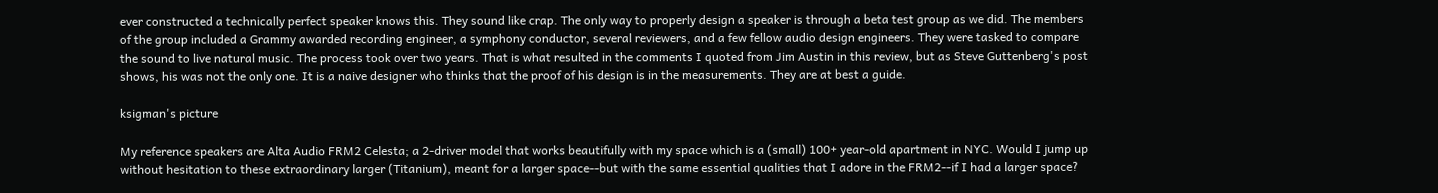ever constructed a technically perfect speaker knows this. They sound like crap. The only way to properly design a speaker is through a beta test group as we did. The members of the group included a Grammy awarded recording engineer, a symphony conductor, several reviewers, and a few fellow audio design engineers. They were tasked to compare the sound to live natural music. The process took over two years. That is what resulted in the comments I quoted from Jim Austin in this review, but as Steve Guttenberg's post shows, his was not the only one. It is a naive designer who thinks that the proof of his design is in the measurements. They are at best a guide.

ksigman's picture

My reference speakers are Alta Audio FRM2 Celesta; a 2-driver model that works beautifully with my space which is a (small) 100+ year-old apartment in NYC. Would I jump up without hesitation to these extraordinary larger (Titanium), meant for a larger space--but with the same essential qualities that I adore in the FRM2--if I had a larger space?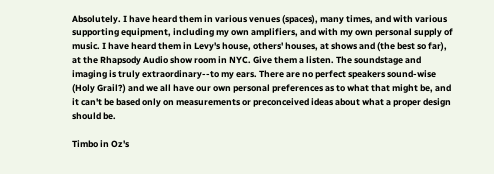Absolutely. I have heard them in various venues (spaces), many times, and with various supporting equipment, including my own amplifiers, and with my own personal supply of music. I have heard them in Levy's house, others' houses, at shows and (the best so far), at the Rhapsody Audio show room in NYC. Give them a listen. The soundstage and imaging is truly extraordinary--to my ears. There are no perfect speakers sound-wise (Holy Grail?) and we all have our own personal preferences as to what that might be, and it can't be based only on measurements or preconceived ideas about what a proper design should be.

Timbo in Oz's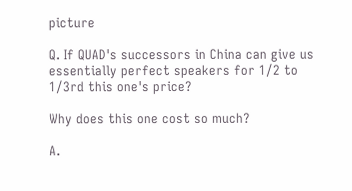picture

Q. If QUAD's successors in China can give us essentially perfect speakers for 1/2 to 1/3rd this one's price?

Why does this one cost so much?

A.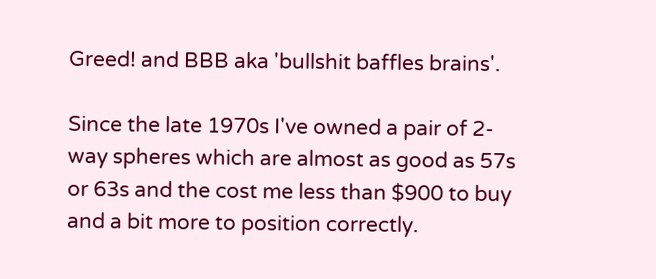Greed! and BBB aka 'bullshit baffles brains'.

Since the late 1970s I've owned a pair of 2-way spheres which are almost as good as 57s or 63s and the cost me less than $900 to buy and a bit more to position correctly.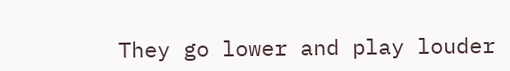They go lower and play louder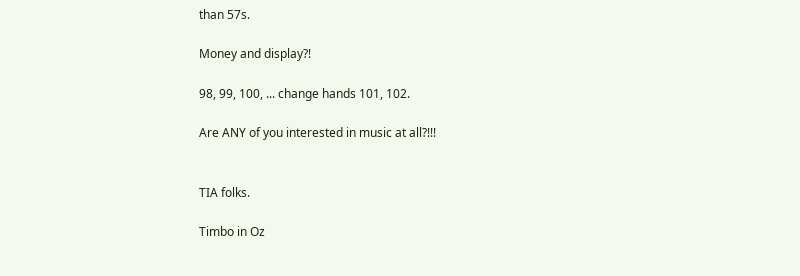than 57s.

Money and display?!

98, 99, 100, ... change hands 101, 102.

Are ANY of you interested in music at all?!!!


TIA folks.

Timbo in Oz